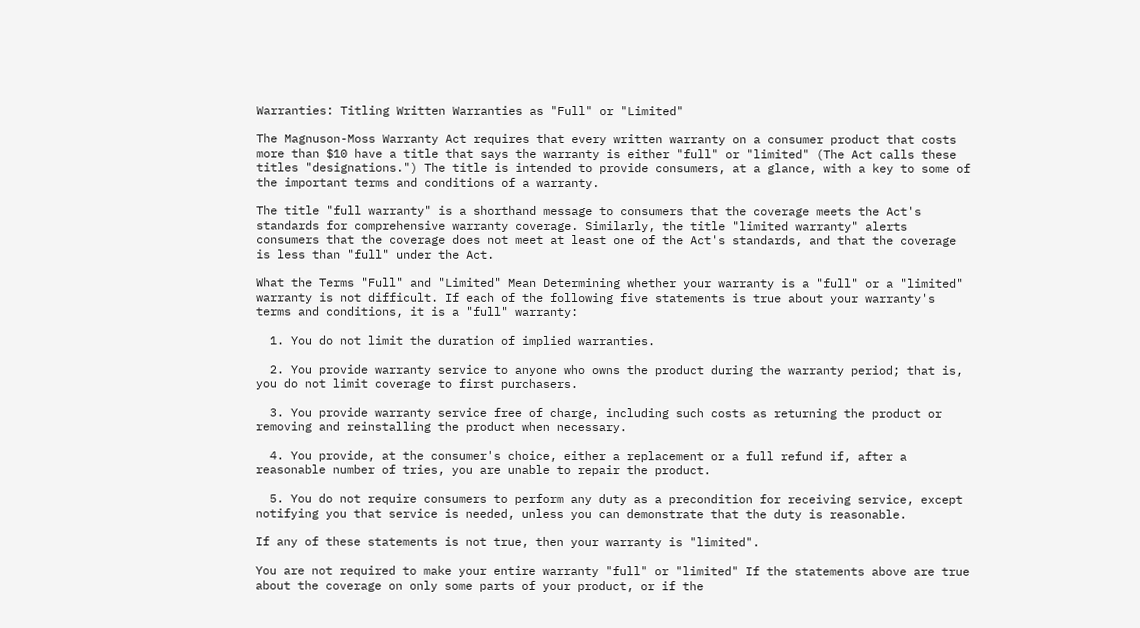Warranties: Titling Written Warranties as "Full" or "Limited"

The Magnuson-Moss Warranty Act requires that every written warranty on a consumer product that costs more than $10 have a title that says the warranty is either "full" or "limited" (The Act calls these titles "designations.") The title is intended to provide consumers, at a glance, with a key to some of the important terms and conditions of a warranty.

The title "full warranty" is a shorthand message to consumers that the coverage meets the Act's standards for comprehensive warranty coverage. Similarly, the title "limited warranty" alerts consumers that the coverage does not meet at least one of the Act's standards, and that the coverage is less than "full" under the Act.

What the Terms "Full" and "Limited" Mean Determining whether your warranty is a "full" or a "limited" warranty is not difficult. If each of the following five statements is true about your warranty's terms and conditions, it is a "full" warranty:

  1. You do not limit the duration of implied warranties.

  2. You provide warranty service to anyone who owns the product during the warranty period; that is, you do not limit coverage to first purchasers.

  3. You provide warranty service free of charge, including such costs as returning the product or removing and reinstalling the product when necessary.

  4. You provide, at the consumer's choice, either a replacement or a full refund if, after a reasonable number of tries, you are unable to repair the product.

  5. You do not require consumers to perform any duty as a precondition for receiving service, except notifying you that service is needed, unless you can demonstrate that the duty is reasonable.

If any of these statements is not true, then your warranty is "limited".

You are not required to make your entire warranty "full" or "limited" If the statements above are true about the coverage on only some parts of your product, or if the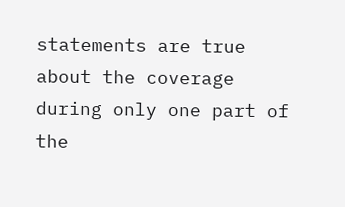statements are true about the coverage during only one part of the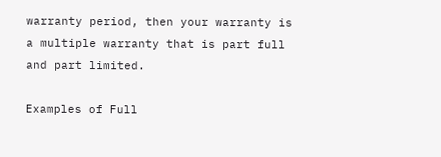warranty period, then your warranty is a multiple warranty that is part full and part limited.

Examples of Full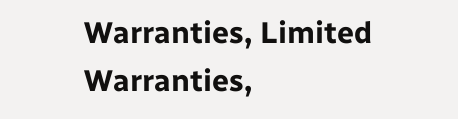Warranties, Limited Warranties,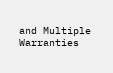and Multiple Warranties